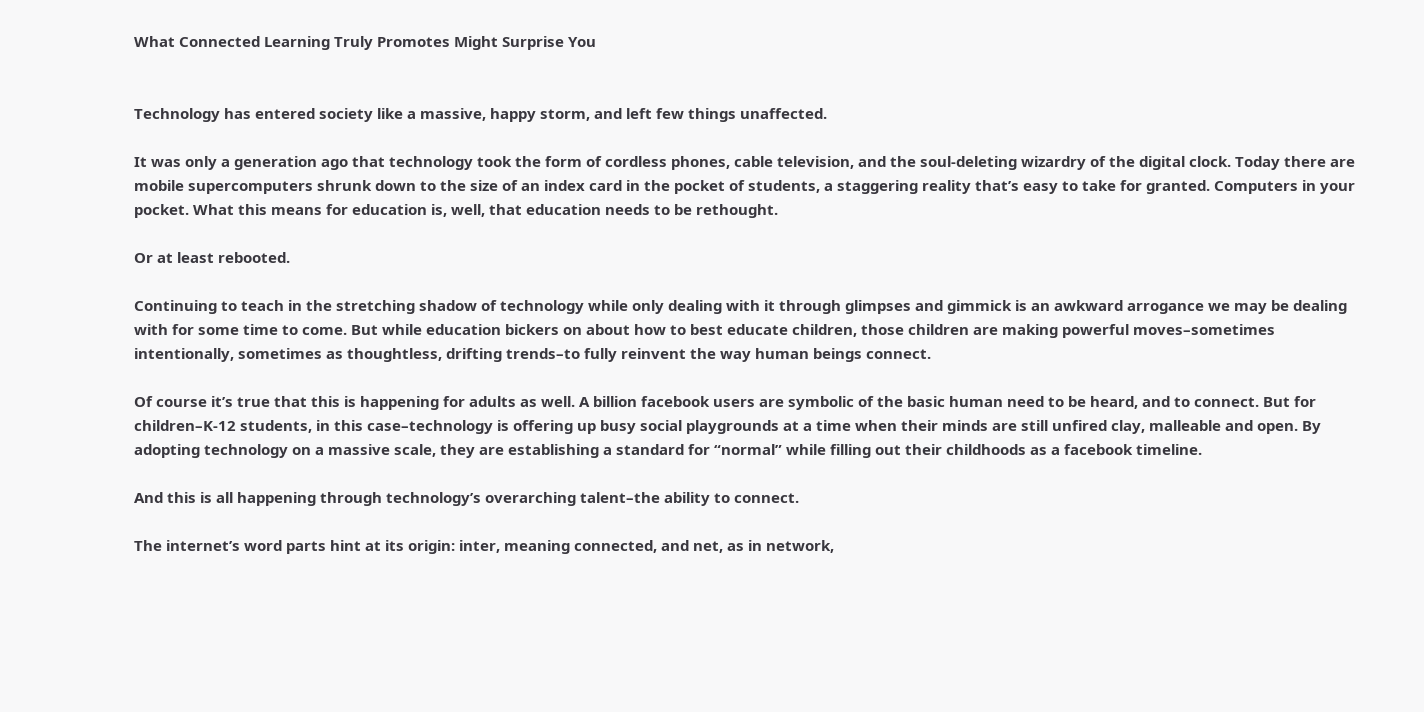What Connected Learning Truly Promotes Might Surprise You


Technology has entered society like a massive, happy storm, and left few things unaffected.

It was only a generation ago that technology took the form of cordless phones, cable television, and the soul-deleting wizardry of the digital clock. Today there are mobile supercomputers shrunk down to the size of an index card in the pocket of students, a staggering reality that’s easy to take for granted. Computers in your pocket. What this means for education is, well, that education needs to be rethought.

Or at least rebooted.

Continuing to teach in the stretching shadow of technology while only dealing with it through glimpses and gimmick is an awkward arrogance we may be dealing with for some time to come. But while education bickers on about how to best educate children, those children are making powerful moves–sometimes intentionally, sometimes as thoughtless, drifting trends–to fully reinvent the way human beings connect.

Of course it’s true that this is happening for adults as well. A billion facebook users are symbolic of the basic human need to be heard, and to connect. But for children–K-12 students, in this case–technology is offering up busy social playgrounds at a time when their minds are still unfired clay, malleable and open. By adopting technology on a massive scale, they are establishing a standard for “normal” while filling out their childhoods as a facebook timeline.

And this is all happening through technology’s overarching talent–the ability to connect.

The internet’s word parts hint at its origin: inter, meaning connected, and net, as in network,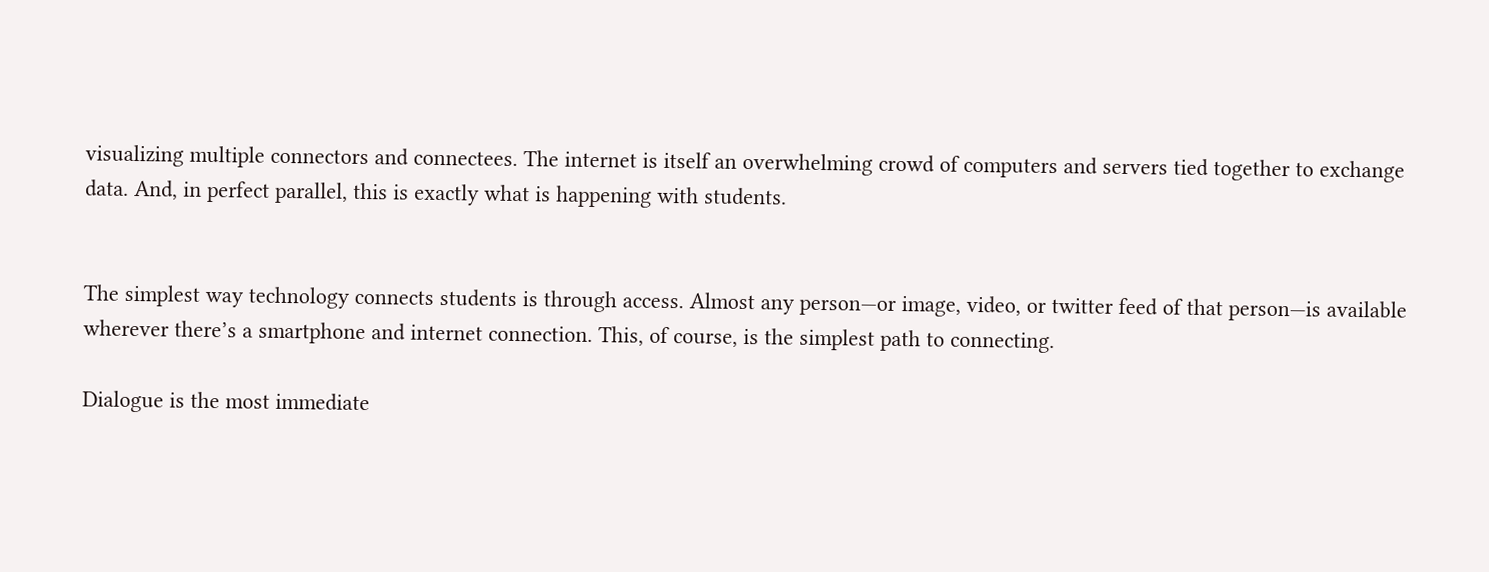visualizing multiple connectors and connectees. The internet is itself an overwhelming crowd of computers and servers tied together to exchange data. And, in perfect parallel, this is exactly what is happening with students.


The simplest way technology connects students is through access. Almost any person—or image, video, or twitter feed of that person—is available wherever there’s a smartphone and internet connection. This, of course, is the simplest path to connecting.

Dialogue is the most immediate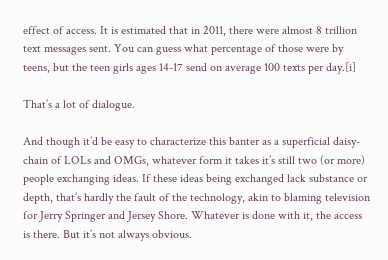effect of access. It is estimated that in 2011, there were almost 8 trillion text messages sent. You can guess what percentage of those were by teens, but the teen girls ages 14-17 send on average 100 texts per day.[i]

That’s a lot of dialogue.

And though it’d be easy to characterize this banter as a superficial daisy-chain of LOLs and OMGs, whatever form it takes it’s still two (or more) people exchanging ideas. If these ideas being exchanged lack substance or depth, that’s hardly the fault of the technology, akin to blaming television for Jerry Springer and Jersey Shore. Whatever is done with it, the access is there. But it’s not always obvious.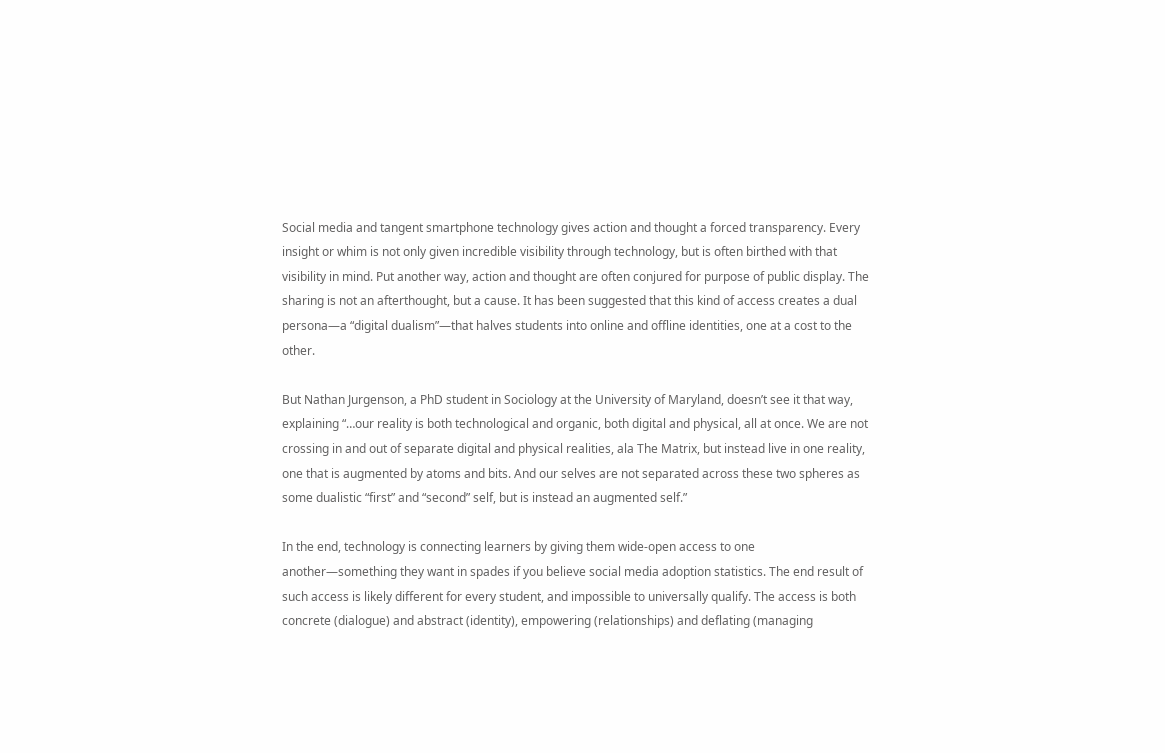Social media and tangent smartphone technology gives action and thought a forced transparency. Every insight or whim is not only given incredible visibility through technology, but is often birthed with that visibility in mind. Put another way, action and thought are often conjured for purpose of public display. The sharing is not an afterthought, but a cause. It has been suggested that this kind of access creates a dual persona—a “digital dualism”—that halves students into online and offline identities, one at a cost to the other.

But Nathan Jurgenson, a PhD student in Sociology at the University of Maryland, doesn’t see it that way, explaining “…our reality is both technological and organic, both digital and physical, all at once. We are not crossing in and out of separate digital and physical realities, ala The Matrix, but instead live in one reality, one that is augmented by atoms and bits. And our selves are not separated across these two spheres as some dualistic “first” and “second” self, but is instead an augmented self.”

In the end, technology is connecting learners by giving them wide-open access to one another—something they want in spades if you believe social media adoption statistics. The end result of such access is likely different for every student, and impossible to universally qualify. The access is both concrete (dialogue) and abstract (identity), empowering (relationships) and deflating (managing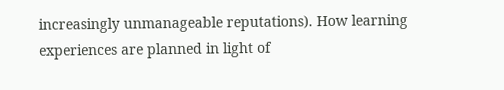increasingly unmanageable reputations). How learning experiences are planned in light of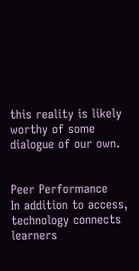this reality is likely worthy of some dialogue of our own.


Peer Performance
In addition to access, technology connects learners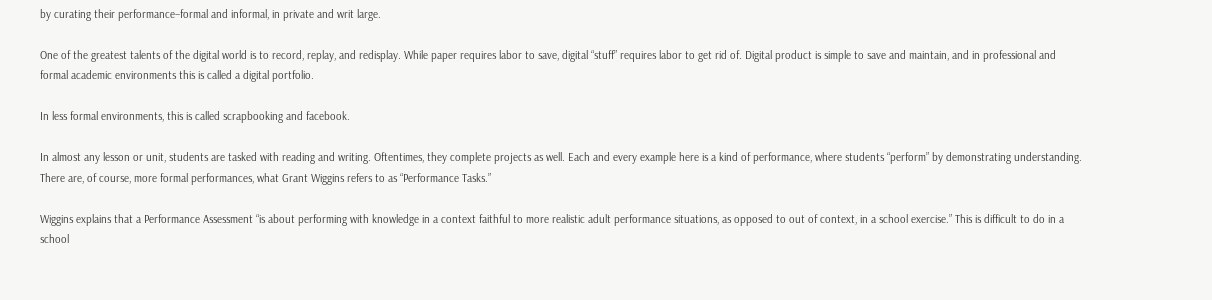by curating their performance–formal and informal, in private and writ large.

One of the greatest talents of the digital world is to record, replay, and redisplay. While paper requires labor to save, digital “stuff” requires labor to get rid of. Digital product is simple to save and maintain, and in professional and formal academic environments this is called a digital portfolio.

In less formal environments, this is called scrapbooking and facebook.

In almost any lesson or unit, students are tasked with reading and writing. Oftentimes, they complete projects as well. Each and every example here is a kind of performance, where students “perform” by demonstrating understanding. There are, of course, more formal performances, what Grant Wiggins refers to as “Performance Tasks.”

Wiggins explains that a Performance Assessment “is about performing with knowledge in a context faithful to more realistic adult performance situations, as opposed to out of context, in a school exercise.” This is difficult to do in a school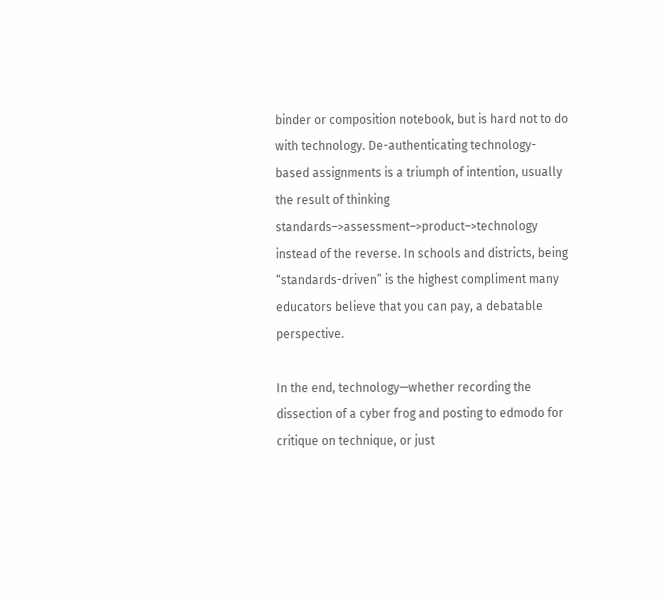binder or composition notebook, but is hard not to do with technology. De-authenticating technology-based assignments is a triumph of intention, usually the result of thinking standards–>assessment–>product–>technology instead of the reverse. In schools and districts, being “standards-driven” is the highest compliment many educators believe that you can pay, a debatable perspective.

In the end, technology—whether recording the dissection of a cyber frog and posting to edmodo for critique on technique, or just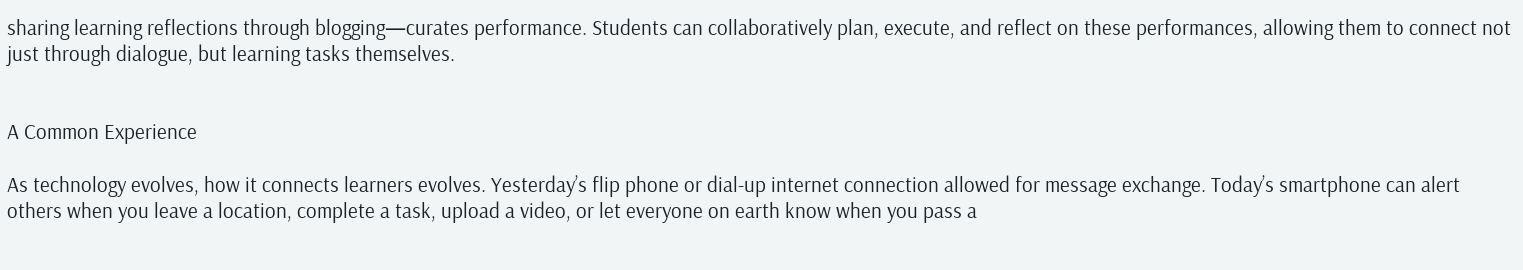sharing learning reflections through blogging—curates performance. Students can collaboratively plan, execute, and reflect on these performances, allowing them to connect not just through dialogue, but learning tasks themselves.


A Common Experience

As technology evolves, how it connects learners evolves. Yesterday’s flip phone or dial-up internet connection allowed for message exchange. Today’s smartphone can alert others when you leave a location, complete a task, upload a video, or let everyone on earth know when you pass a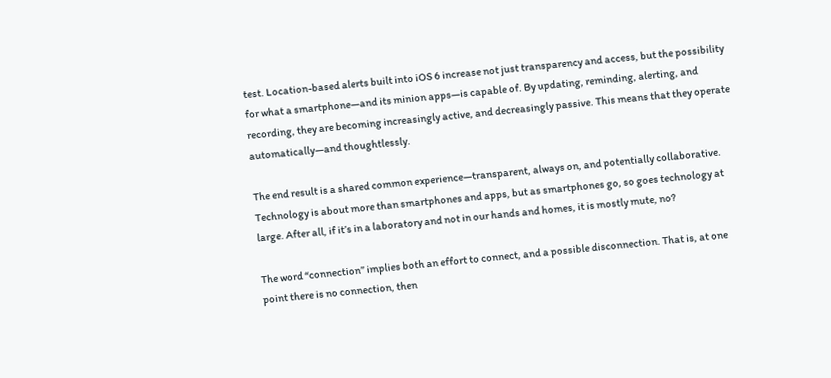test. Location-based alerts built into iOS 6 increase not just transparency and access, but the possibility for what a smartphone—and its minion apps—is capable of. By updating, reminding, alerting, and recording, they are becoming increasingly active, and decreasingly passive. This means that they operate automatically—and thoughtlessly.

The end result is a shared common experience—transparent, always on, and potentially collaborative. Technology is about more than smartphones and apps, but as smartphones go, so goes technology at large. After all, if it’s in a laboratory and not in our hands and homes, it is mostly mute, no?

The word “connection” implies both an effort to connect, and a possible disconnection. That is, at one point there is no connection, then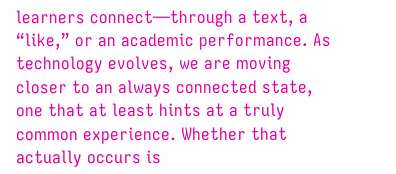learners connect—through a text, a “like,” or an academic performance. As technology evolves, we are moving closer to an always connected state, one that at least hints at a truly common experience. Whether that actually occurs is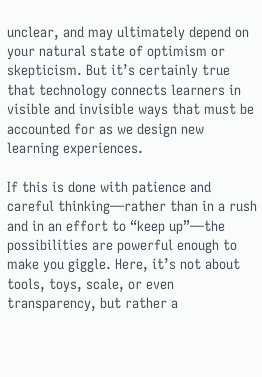unclear, and may ultimately depend on your natural state of optimism or skepticism. But it’s certainly true that technology connects learners in visible and invisible ways that must be accounted for as we design new learning experiences.

If this is done with patience and careful thinking—rather than in a rush and in an effort to “keep up”—the possibilities are powerful enough to make you giggle. Here, it’s not about tools, toys, scale, or even transparency, but rather a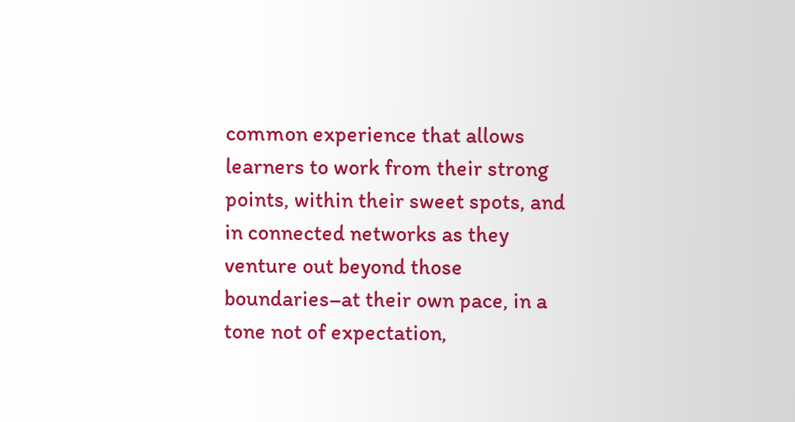common experience that allows learners to work from their strong points, within their sweet spots, and in connected networks as they venture out beyond those boundaries–at their own pace, in a tone not of expectation,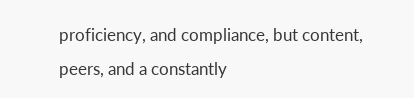proficiency, and compliance, but content, peers, and a constantly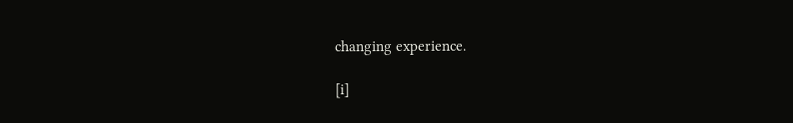changing experience.

[i]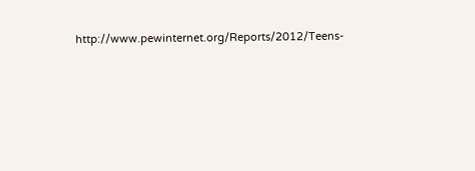http://www.pewinternet.org/Reports/2012/Teens-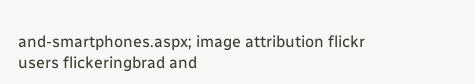and-smartphones.aspx; image attribution flickr users flickeringbrad and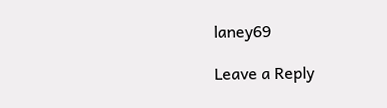laney69

Leave a Reply